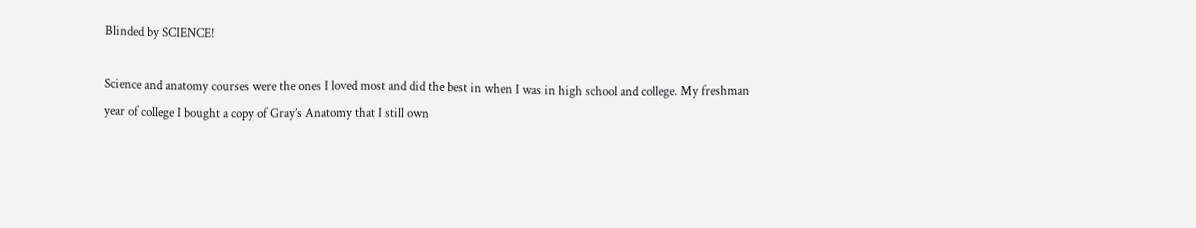Blinded by SCIENCE!

Science and anatomy courses were the ones I loved most and did the best in when I was in high school and college. My freshman year of college I bought a copy of Gray’s Anatomy that I still own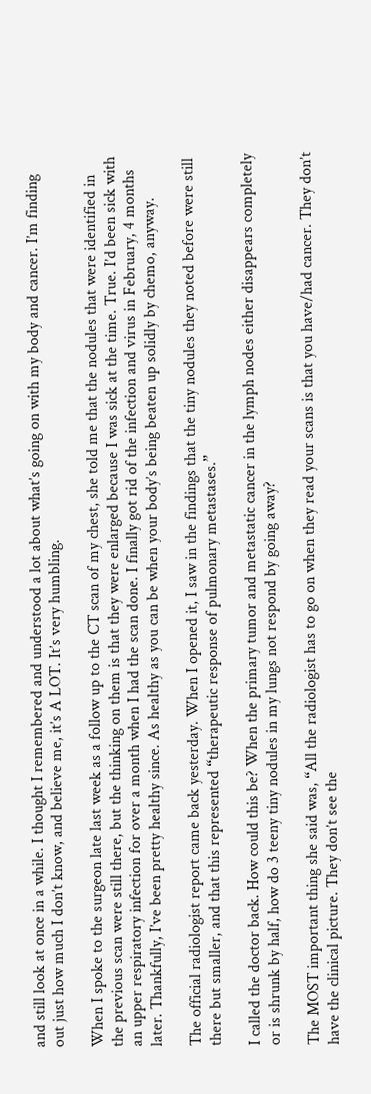and still look at once in a while. I thought I remembered and understood a lot about what’s going on with my body and cancer. I’m finding out just how much I don’t know, and believe me, it’s A LOT. It’s very humbling.

When I spoke to the surgeon late last week as a follow up to the CT scan of my chest, she told me that the nodules that were identified in the previous scan were still there, but the thinking on them is that they were enlarged because I was sick at the time. True. I’d been sick with an upper respiratory infection for over a month when I had the scan done. I finally got rid of the infection and virus in February, 4 months later. Thankfully, I’ve been pretty healthy since. As healthy as you can be when your body’s being beaten up solidly by chemo, anyway.

The official radiologist report came back yesterday. When I opened it, I saw in the findings that the tiny nodules they noted before were still there but smaller, and that this represented “therapeutic response of pulmonary metastases.”

I called the doctor back. How could this be? When the primary tumor and metastatic cancer in the lymph nodes either disappears completely or is shrunk by half, how do 3 teeny tiny nodules in my lungs not respond by going away?

The MOST important thing she said was, “All the radiologist has to go on when they read your scans is that you have/had cancer. They don’t have the clinical picture. They don’t see the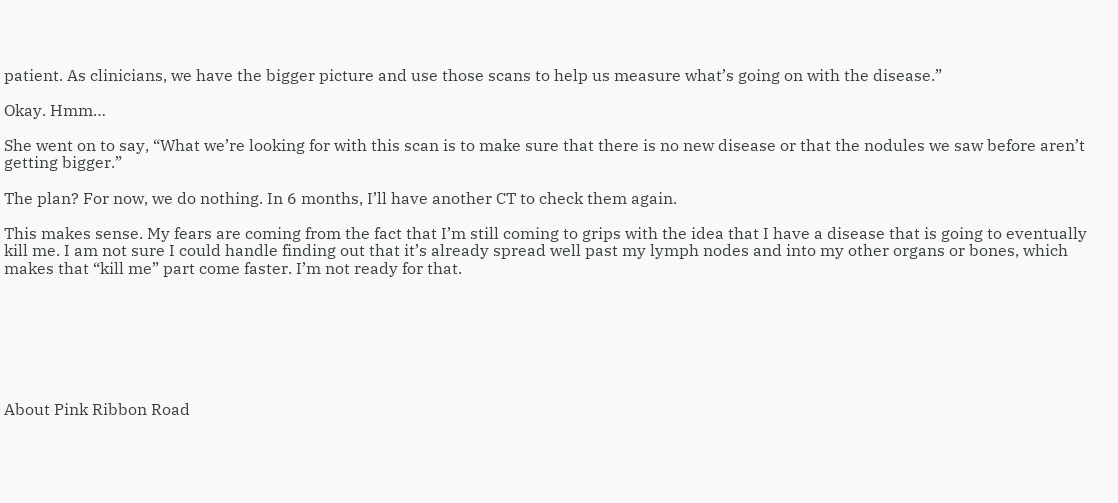patient. As clinicians, we have the bigger picture and use those scans to help us measure what’s going on with the disease.”

Okay. Hmm…

She went on to say, “What we’re looking for with this scan is to make sure that there is no new disease or that the nodules we saw before aren’t getting bigger.”

The plan? For now, we do nothing. In 6 months, I’ll have another CT to check them again.

This makes sense. My fears are coming from the fact that I’m still coming to grips with the idea that I have a disease that is going to eventually kill me. I am not sure I could handle finding out that it’s already spread well past my lymph nodes and into my other organs or bones, which makes that “kill me” part come faster. I’m not ready for that.







About Pink Ribbon Road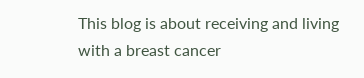This blog is about receiving and living with a breast cancer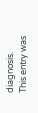diagnosis.
This entry was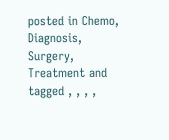posted in Chemo, Diagnosis, Surgery, Treatment and tagged , , , ,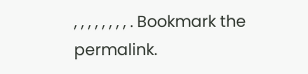, , , , , , , , . Bookmark the permalink.